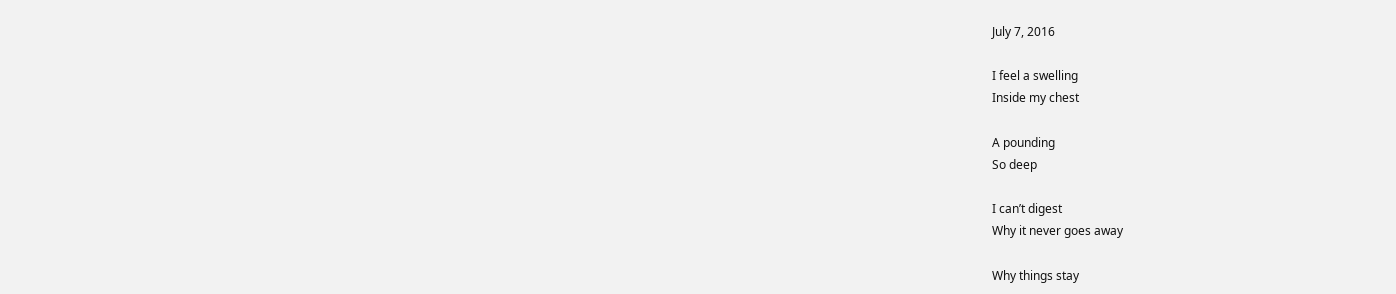July 7, 2016

I feel a swelling
Inside my chest

A pounding
So deep

I can’t digest
Why it never goes away

Why things stay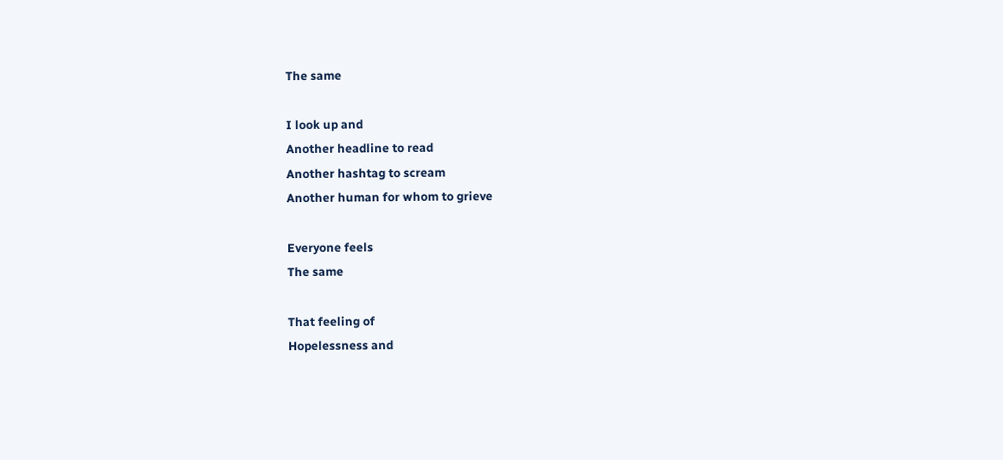The same

I look up and
Another headline to read
Another hashtag to scream
Another human for whom to grieve

Everyone feels
The same

That feeling of
Hopelessness and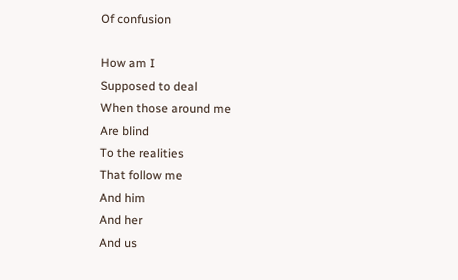Of confusion

How am I
Supposed to deal
When those around me
Are blind
To the realities
That follow me
And him
And her
And us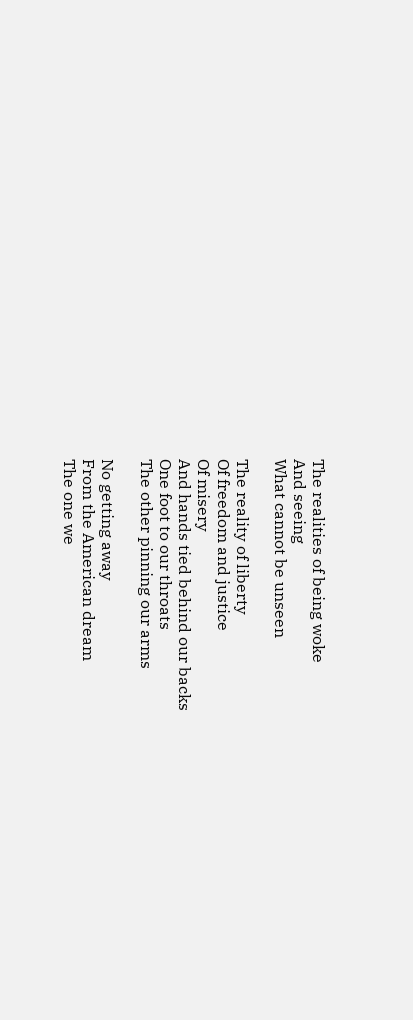The realities of being woke
And seeing
What cannot be unseen

The reality of liberty
Of freedom and justice
Of misery
And hands tied behind our backs
One foot to our throats
The other pinning our arms

No getting away
From the American dream
The one we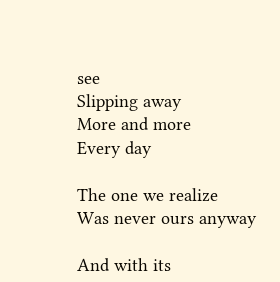see
Slipping away
More and more
Every day

The one we realize
Was never ours anyway

And with its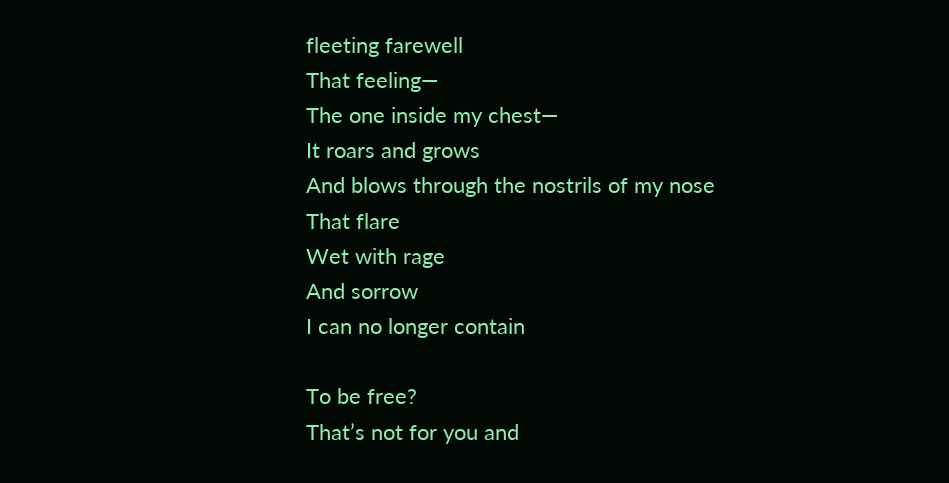fleeting farewell
That feeling—
The one inside my chest—
It roars and grows
And blows through the nostrils of my nose
That flare
Wet with rage
And sorrow
I can no longer contain

To be free?
That’s not for you and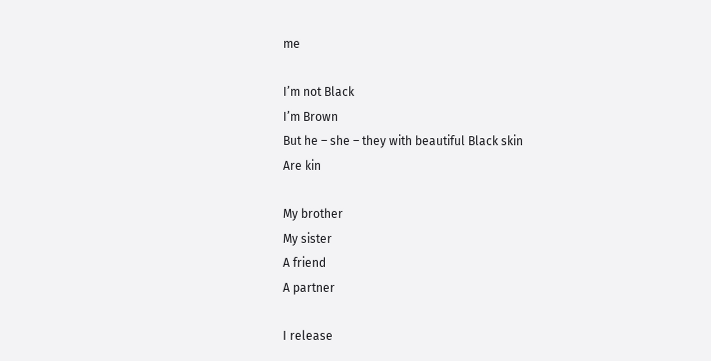me

I’m not Black
I’m Brown
But he – she – they with beautiful Black skin
Are kin

My brother
My sister
A friend
A partner

I release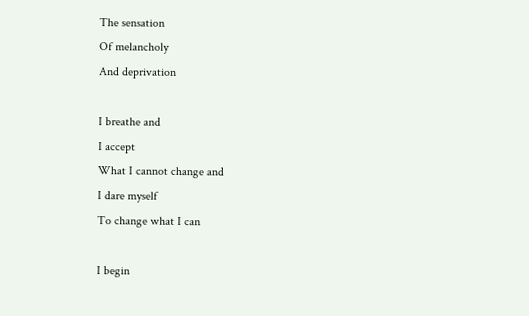The sensation
Of melancholy
And deprivation

I breathe and
I accept
What I cannot change and
I dare myself
To change what I can

I begin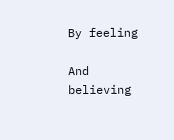By feeling

And believing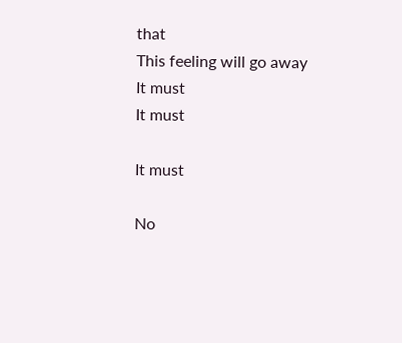that
This feeling will go away
It must
It must

It must

No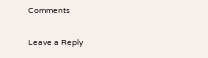Comments

Leave a Reply